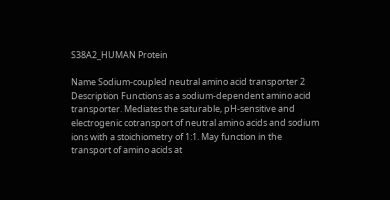S38A2_HUMAN Protein

Name Sodium-coupled neutral amino acid transporter 2
Description Functions as a sodium-dependent amino acid transporter. Mediates the saturable, pH-sensitive and electrogenic cotransport of neutral amino acids and sodium ions with a stoichiometry of 1:1. May function in the transport of amino acids at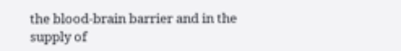the blood-brain barrier and in the supply of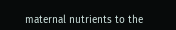maternal nutrients to the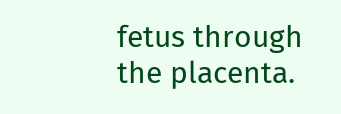fetus through the placenta.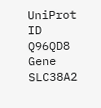UniProt ID Q96QD8
Gene SLC38A2